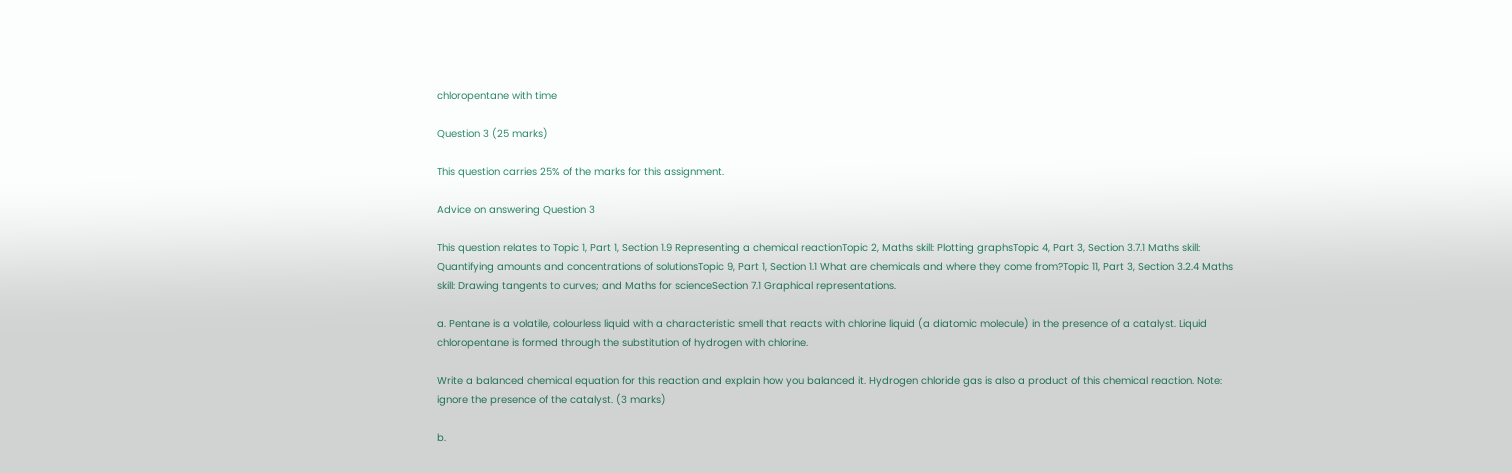chloropentane with time

Question 3 (25 marks)

This question carries 25% of the marks for this assignment.

Advice on answering Question 3

This question relates to Topic 1, Part 1, Section 1.9 Representing a chemical reactionTopic 2, Maths skill: Plotting graphsTopic 4, Part 3, Section 3.7.1 Maths skill: Quantifying amounts and concentrations of solutionsTopic 9, Part 1, Section 1.1 What are chemicals and where they come from?Topic 11, Part 3, Section 3.2.4 Maths skill: Drawing tangents to curves; and Maths for scienceSection 7.1 Graphical representations.

a. Pentane is a volatile, colourless liquid with a characteristic smell that reacts with chlorine liquid (a diatomic molecule) in the presence of a catalyst. Liquid chloropentane is formed through the substitution of hydrogen with chlorine.

Write a balanced chemical equation for this reaction and explain how you balanced it. Hydrogen chloride gas is also a product of this chemical reaction. Note: ignore the presence of the catalyst. (3 marks)

b.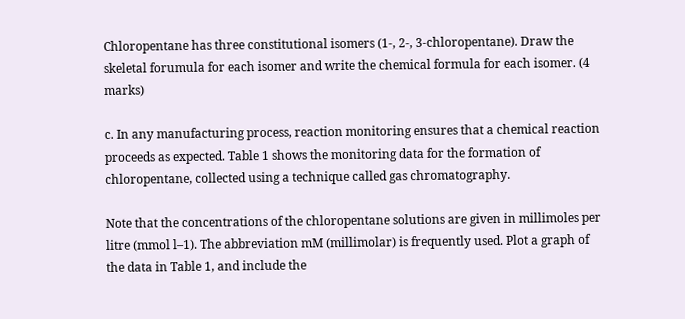Chloropentane has three constitutional isomers (1-, 2-, 3-chloropentane). Draw the skeletal forumula for each isomer and write the chemical formula for each isomer. (4 marks)

c. In any manufacturing process, reaction monitoring ensures that a chemical reaction proceeds as expected. Table 1 shows the monitoring data for the formation of chloropentane, collected using a technique called gas chromatography.

Note that the concentrations of the chloropentane solutions are given in millimoles per litre (mmol l–1). The abbreviation mM (millimolar) is frequently used. Plot a graph of the data in Table 1, and include the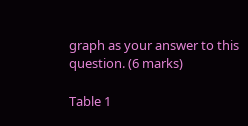graph as your answer to this question. (6 marks)

Table 1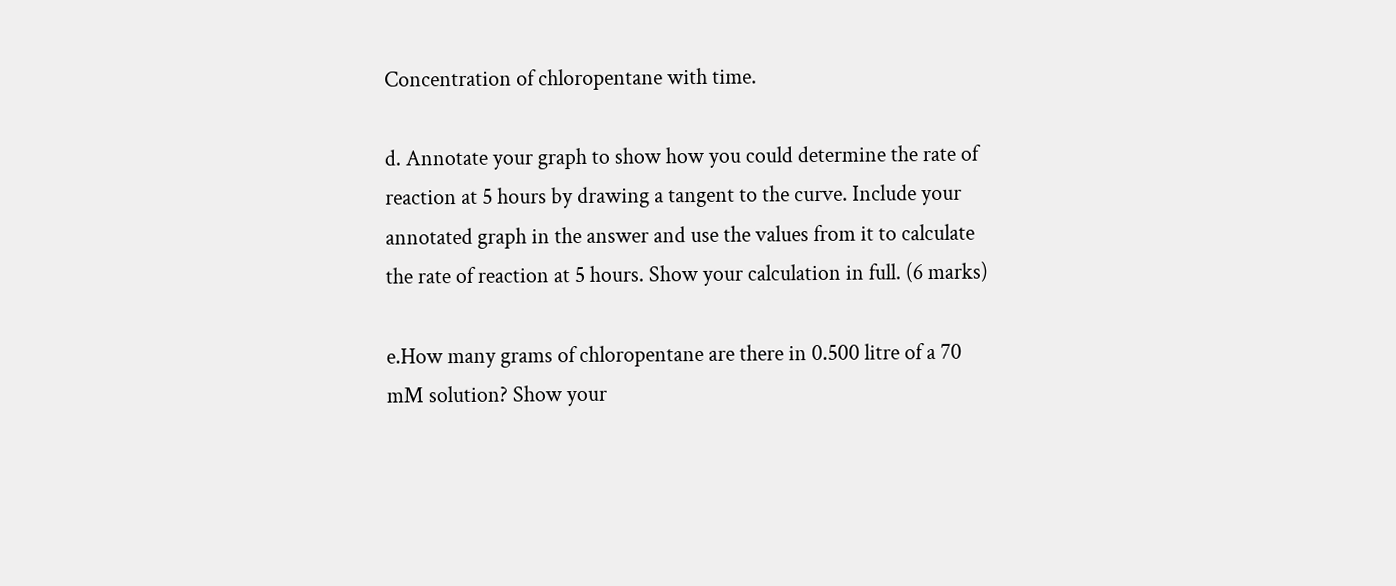Concentration of chloropentane with time.

d. Annotate your graph to show how you could determine the rate of reaction at 5 hours by drawing a tangent to the curve. Include your annotated graph in the answer and use the values from it to calculate the rate of reaction at 5 hours. Show your calculation in full. (6 marks)

e.How many grams of chloropentane are there in 0.500 litre of a 70 mM solution? Show your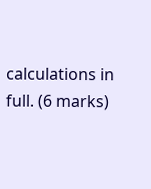calculations in full. (6 marks)